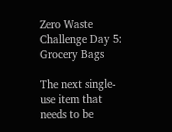Zero Waste Challenge Day 5: Grocery Bags

The next single-use item that needs to be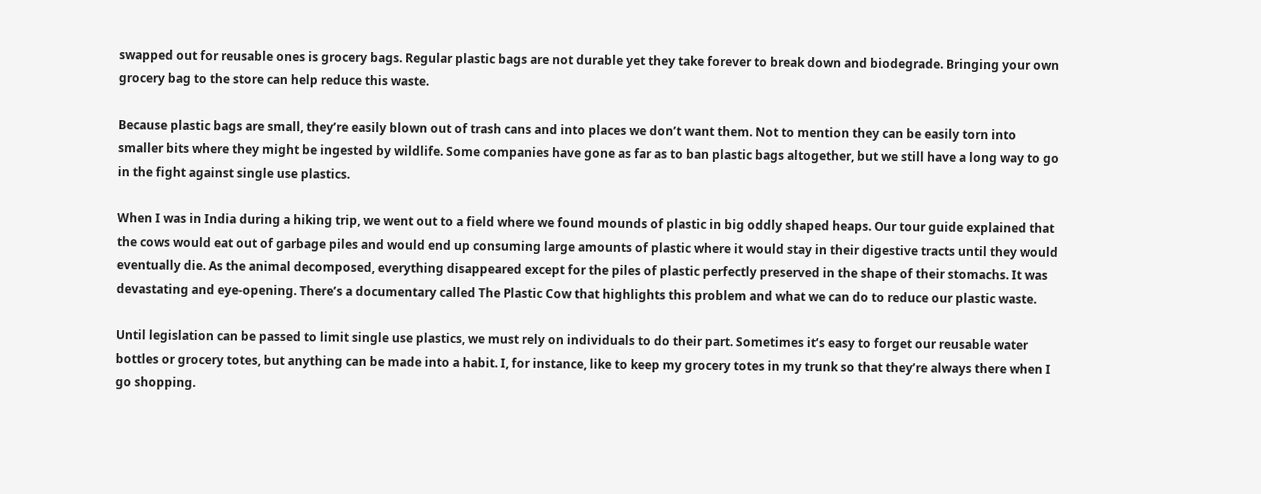swapped out for reusable ones is grocery bags. Regular plastic bags are not durable yet they take forever to break down and biodegrade. Bringing your own grocery bag to the store can help reduce this waste.

Because plastic bags are small, they’re easily blown out of trash cans and into places we don’t want them. Not to mention they can be easily torn into smaller bits where they might be ingested by wildlife. Some companies have gone as far as to ban plastic bags altogether, but we still have a long way to go in the fight against single use plastics.

When I was in India during a hiking trip, we went out to a field where we found mounds of plastic in big oddly shaped heaps. Our tour guide explained that the cows would eat out of garbage piles and would end up consuming large amounts of plastic where it would stay in their digestive tracts until they would eventually die. As the animal decomposed, everything disappeared except for the piles of plastic perfectly preserved in the shape of their stomachs. It was devastating and eye-opening. There’s a documentary called The Plastic Cow that highlights this problem and what we can do to reduce our plastic waste.

Until legislation can be passed to limit single use plastics, we must rely on individuals to do their part. Sometimes it’s easy to forget our reusable water bottles or grocery totes, but anything can be made into a habit. I, for instance, like to keep my grocery totes in my trunk so that they’re always there when I go shopping.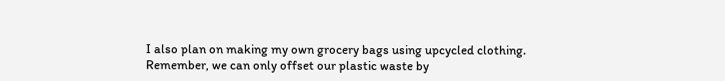I also plan on making my own grocery bags using upcycled clothing. Remember, we can only offset our plastic waste by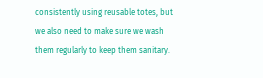consistently using reusable totes, but we also need to make sure we wash them regularly to keep them sanitary.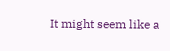It might seem like a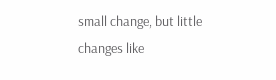small change, but little changes like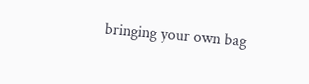bringing your own bag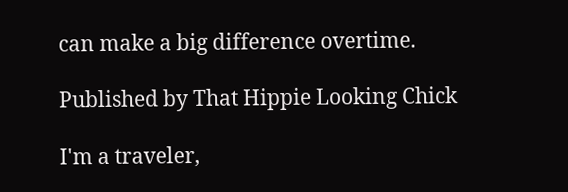can make a big difference overtime.

Published by That Hippie Looking Chick

I'm a traveler,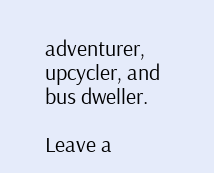adventurer, upcycler, and bus dweller.

Leave a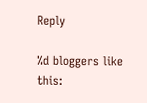Reply

%d bloggers like this: